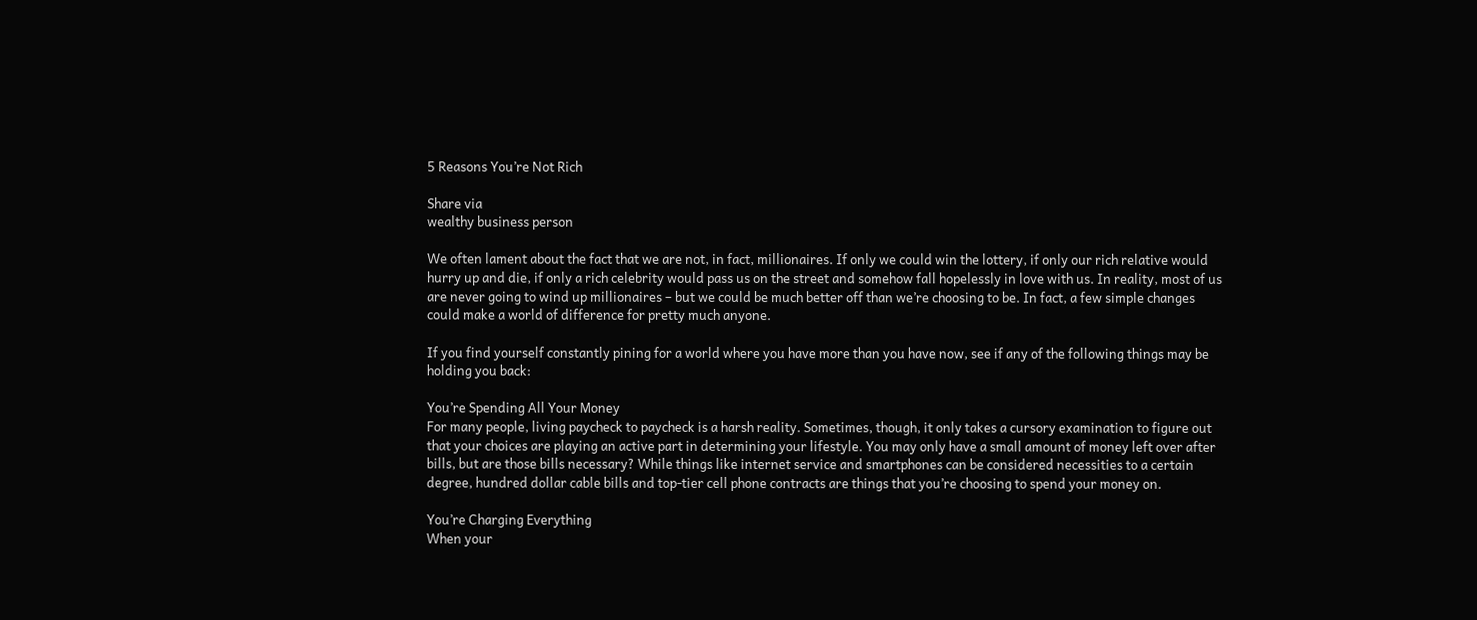5 Reasons You’re Not Rich

Share via
wealthy business person

We often lament about the fact that we are not, in fact, millionaires. If only we could win the lottery, if only our rich relative would hurry up and die, if only a rich celebrity would pass us on the street and somehow fall hopelessly in love with us. In reality, most of us are never going to wind up millionaires – but we could be much better off than we’re choosing to be. In fact, a few simple changes could make a world of difference for pretty much anyone.

If you find yourself constantly pining for a world where you have more than you have now, see if any of the following things may be holding you back:

You’re Spending All Your Money
For many people, living paycheck to paycheck is a harsh reality. Sometimes, though, it only takes a cursory examination to figure out that your choices are playing an active part in determining your lifestyle. You may only have a small amount of money left over after bills, but are those bills necessary? While things like internet service and smartphones can be considered necessities to a certain degree, hundred dollar cable bills and top-tier cell phone contracts are things that you’re choosing to spend your money on.

You’re Charging Everything
When your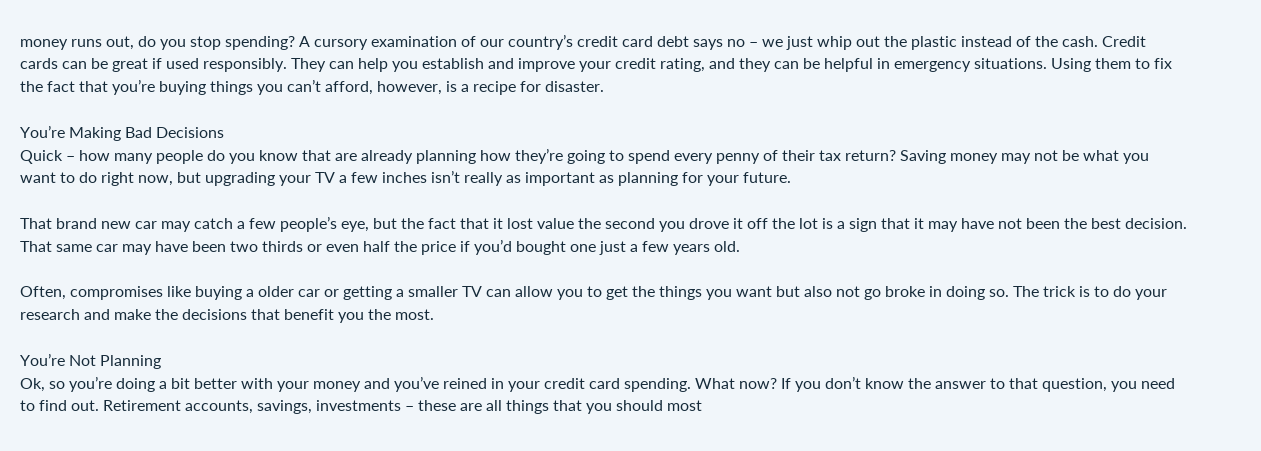money runs out, do you stop spending? A cursory examination of our country’s credit card debt says no – we just whip out the plastic instead of the cash. Credit cards can be great if used responsibly. They can help you establish and improve your credit rating, and they can be helpful in emergency situations. Using them to fix the fact that you’re buying things you can’t afford, however, is a recipe for disaster.

You’re Making Bad Decisions
Quick – how many people do you know that are already planning how they’re going to spend every penny of their tax return? Saving money may not be what you want to do right now, but upgrading your TV a few inches isn’t really as important as planning for your future.

That brand new car may catch a few people’s eye, but the fact that it lost value the second you drove it off the lot is a sign that it may have not been the best decision. That same car may have been two thirds or even half the price if you’d bought one just a few years old.

Often, compromises like buying a older car or getting a smaller TV can allow you to get the things you want but also not go broke in doing so. The trick is to do your research and make the decisions that benefit you the most.

You’re Not Planning
Ok, so you’re doing a bit better with your money and you’ve reined in your credit card spending. What now? If you don’t know the answer to that question, you need to find out. Retirement accounts, savings, investments – these are all things that you should most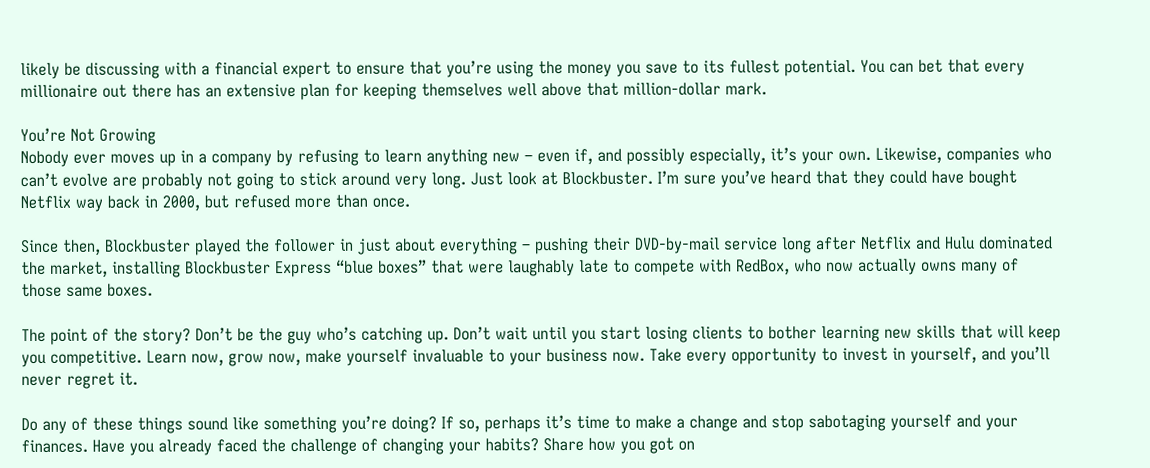likely be discussing with a financial expert to ensure that you’re using the money you save to its fullest potential. You can bet that every millionaire out there has an extensive plan for keeping themselves well above that million-dollar mark.

You’re Not Growing
Nobody ever moves up in a company by refusing to learn anything new – even if, and possibly especially, it’s your own. Likewise, companies who can’t evolve are probably not going to stick around very long. Just look at Blockbuster. I’m sure you’ve heard that they could have bought Netflix way back in 2000, but refused more than once.

Since then, Blockbuster played the follower in just about everything – pushing their DVD-by-mail service long after Netflix and Hulu dominated the market, installing Blockbuster Express “blue boxes” that were laughably late to compete with RedBox, who now actually owns many of those same boxes.

The point of the story? Don’t be the guy who’s catching up. Don’t wait until you start losing clients to bother learning new skills that will keep you competitive. Learn now, grow now, make yourself invaluable to your business now. Take every opportunity to invest in yourself, and you’ll never regret it.

Do any of these things sound like something you’re doing? If so, perhaps it’s time to make a change and stop sabotaging yourself and your finances. Have you already faced the challenge of changing your habits? Share how you got on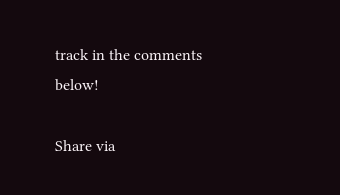track in the comments below!

Share via